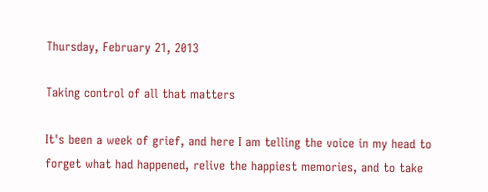Thursday, February 21, 2013

Taking control of all that matters

It's been a week of grief, and here I am telling the voice in my head to forget what had happened, relive the happiest memories, and to take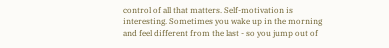control of all that matters. Self-motivation is interesting. Sometimes you wake up in the morning and feel different from the last - so you jump out of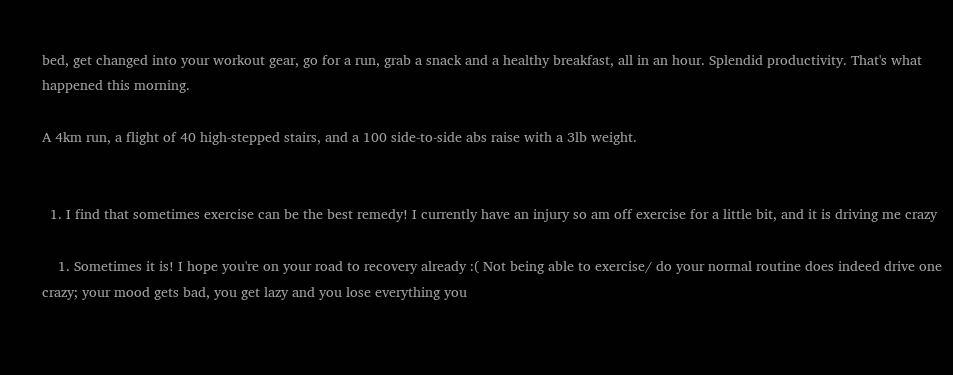bed, get changed into your workout gear, go for a run, grab a snack and a healthy breakfast, all in an hour. Splendid productivity. That's what happened this morning.

A 4km run, a flight of 40 high-stepped stairs, and a 100 side-to-side abs raise with a 3lb weight.


  1. I find that sometimes exercise can be the best remedy! I currently have an injury so am off exercise for a little bit, and it is driving me crazy

    1. Sometimes it is! I hope you're on your road to recovery already :( Not being able to exercise/ do your normal routine does indeed drive one crazy; your mood gets bad, you get lazy and you lose everything you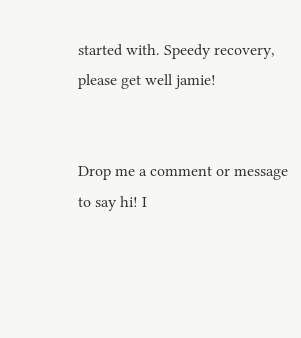started with. Speedy recovery, please get well jamie!


Drop me a comment or message to say hi! I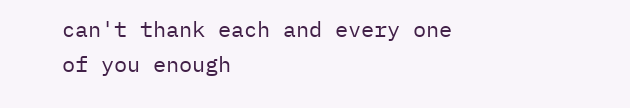can't thank each and every one of you enough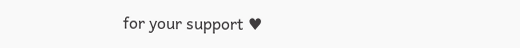for your support ♥